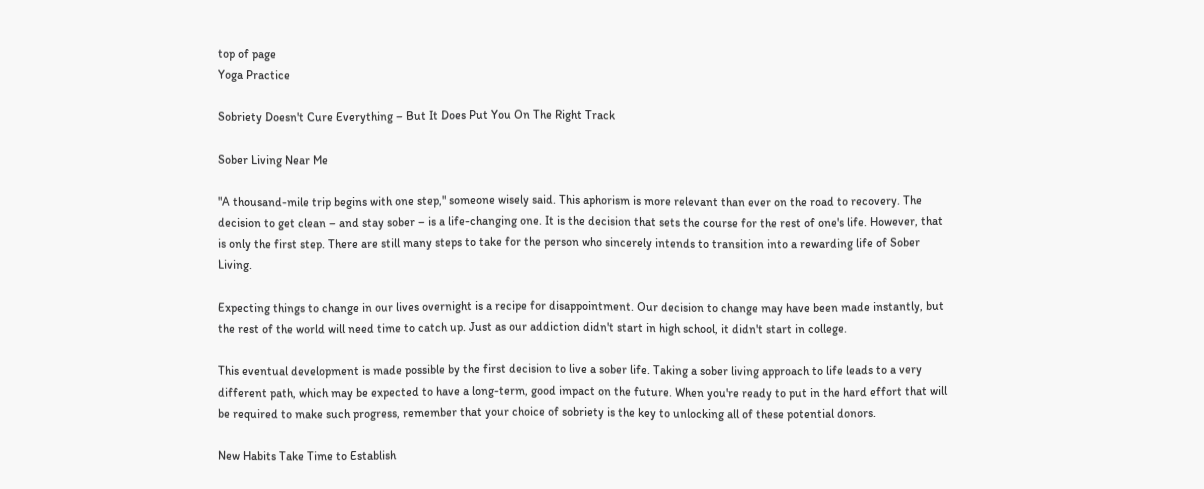top of page
Yoga Practice

Sobriety Doesn't Cure Everything – But It Does Put You On The Right Track

Sober Living Near Me

"A thousand-mile trip begins with one step," someone wisely said. This aphorism is more relevant than ever on the road to recovery. The decision to get clean – and stay sober – is a life-changing one. It is the decision that sets the course for the rest of one's life. However, that is only the first step. There are still many steps to take for the person who sincerely intends to transition into a rewarding life of Sober Living.

Expecting things to change in our lives overnight is a recipe for disappointment. Our decision to change may have been made instantly, but the rest of the world will need time to catch up. Just as our addiction didn't start in high school, it didn't start in college.

This eventual development is made possible by the first decision to live a sober life. Taking a sober living approach to life leads to a very different path, which may be expected to have a long-term, good impact on the future. When you're ready to put in the hard effort that will be required to make such progress, remember that your choice of sobriety is the key to unlocking all of these potential donors.

New Habits Take Time to Establish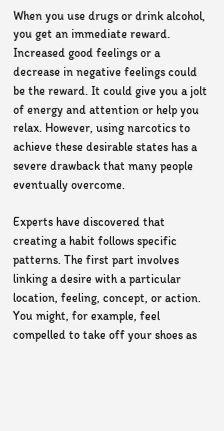When you use drugs or drink alcohol, you get an immediate reward. Increased good feelings or a decrease in negative feelings could be the reward. It could give you a jolt of energy and attention or help you relax. However, using narcotics to achieve these desirable states has a severe drawback that many people eventually overcome.

Experts have discovered that creating a habit follows specific patterns. The first part involves linking a desire with a particular location, feeling, concept, or action. You might, for example, feel compelled to take off your shoes as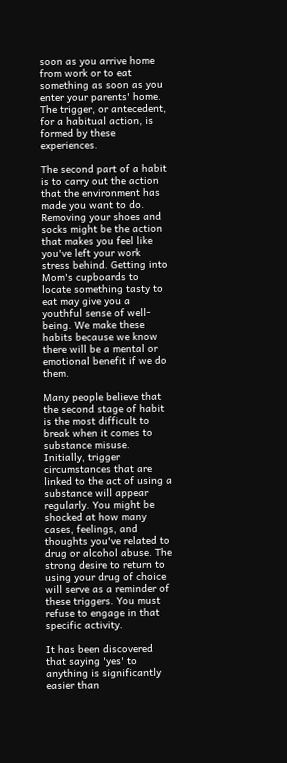soon as you arrive home from work or to eat something as soon as you enter your parents' home. The trigger, or antecedent, for a habitual action, is formed by these experiences.

The second part of a habit is to carry out the action that the environment has made you want to do. Removing your shoes and socks might be the action that makes you feel like you've left your work stress behind. Getting into Mom's cupboards to locate something tasty to eat may give you a youthful sense of well-being. We make these habits because we know there will be a mental or emotional benefit if we do them.

Many people believe that the second stage of habit is the most difficult to break when it comes to substance misuse. Initially, trigger circumstances that are linked to the act of using a substance will appear regularly. You might be shocked at how many cases, feelings, and thoughts you've related to drug or alcohol abuse. The strong desire to return to using your drug of choice will serve as a reminder of these triggers. You must refuse to engage in that specific activity.

It has been discovered that saying 'yes' to anything is significantly easier than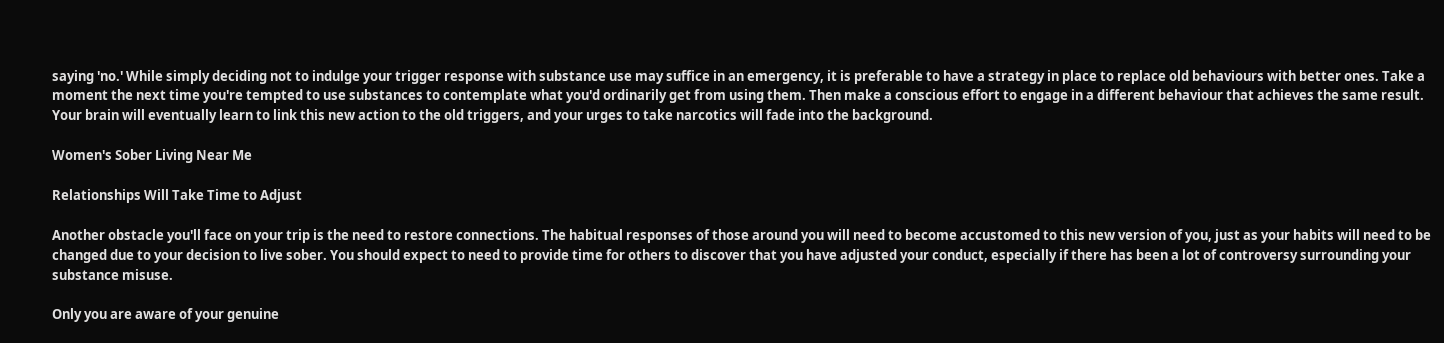saying 'no.' While simply deciding not to indulge your trigger response with substance use may suffice in an emergency, it is preferable to have a strategy in place to replace old behaviours with better ones. Take a moment the next time you're tempted to use substances to contemplate what you'd ordinarily get from using them. Then make a conscious effort to engage in a different behaviour that achieves the same result. Your brain will eventually learn to link this new action to the old triggers, and your urges to take narcotics will fade into the background.

Women's Sober Living Near Me

Relationships Will Take Time to Adjust

Another obstacle you'll face on your trip is the need to restore connections. The habitual responses of those around you will need to become accustomed to this new version of you, just as your habits will need to be changed due to your decision to live sober. You should expect to need to provide time for others to discover that you have adjusted your conduct, especially if there has been a lot of controversy surrounding your substance misuse.

Only you are aware of your genuine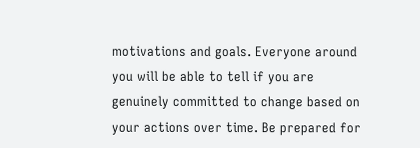motivations and goals. Everyone around you will be able to tell if you are genuinely committed to change based on your actions over time. Be prepared for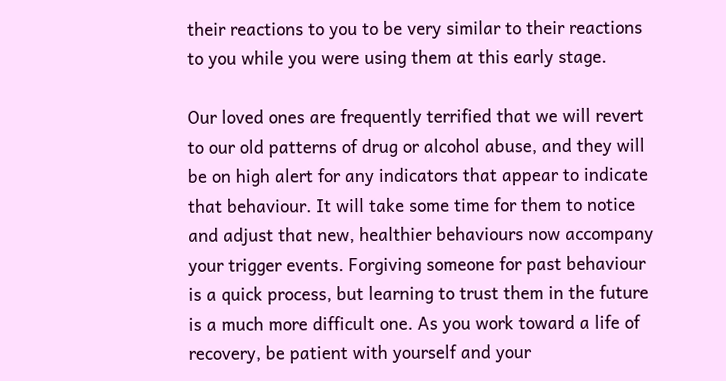their reactions to you to be very similar to their reactions to you while you were using them at this early stage.

Our loved ones are frequently terrified that we will revert to our old patterns of drug or alcohol abuse, and they will be on high alert for any indicators that appear to indicate that behaviour. It will take some time for them to notice and adjust that new, healthier behaviours now accompany your trigger events. Forgiving someone for past behaviour is a quick process, but learning to trust them in the future is a much more difficult one. As you work toward a life of recovery, be patient with yourself and your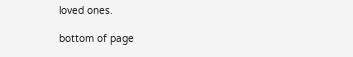loved ones.

bottom of page